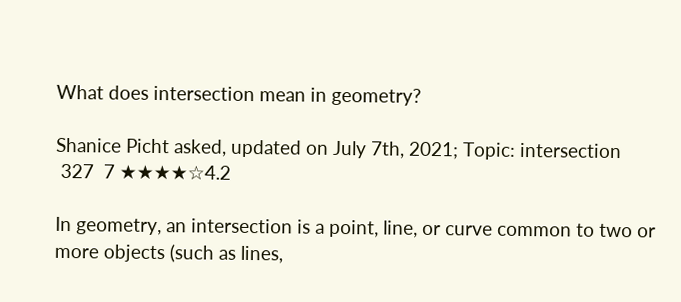What does intersection mean in geometry?

Shanice Picht asked, updated on July 7th, 2021; Topic: intersection
 327  7 ★★★★☆4.2

In geometry, an intersection is a point, line, or curve common to two or more objects (such as lines,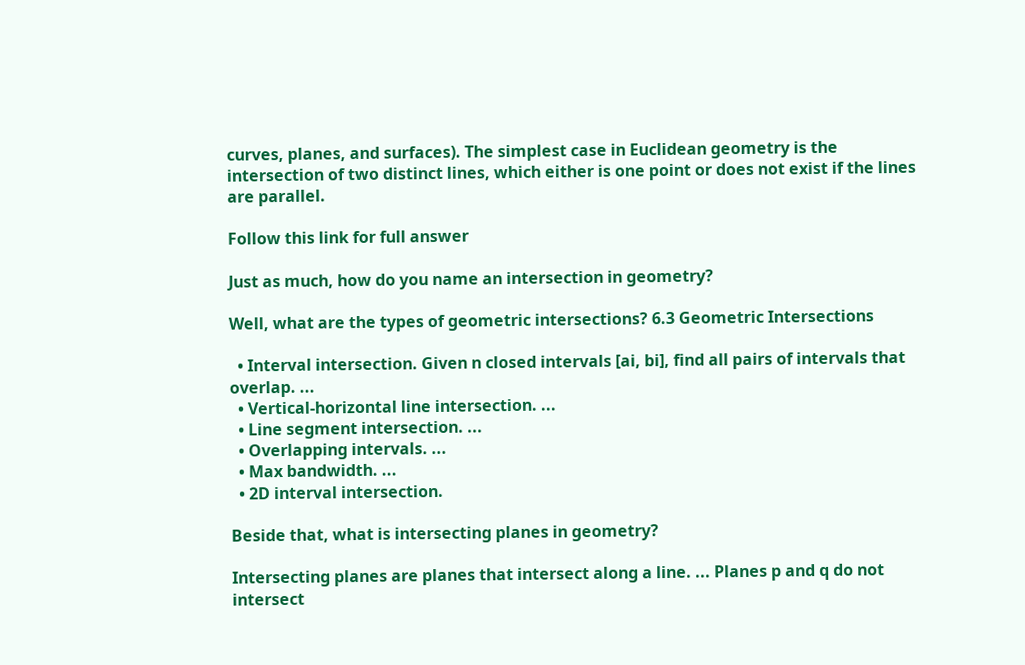curves, planes, and surfaces). The simplest case in Euclidean geometry is the intersection of two distinct lines, which either is one point or does not exist if the lines are parallel.

Follow this link for full answer

Just as much, how do you name an intersection in geometry?

Well, what are the types of geometric intersections? 6.3 Geometric Intersections

  • Interval intersection. Given n closed intervals [ai, bi], find all pairs of intervals that overlap. ...
  • Vertical-horizontal line intersection. ...
  • Line segment intersection. ...
  • Overlapping intervals. ...
  • Max bandwidth. ...
  • 2D interval intersection.

Beside that, what is intersecting planes in geometry?

Intersecting planes are planes that intersect along a line. ... Planes p and q do not intersect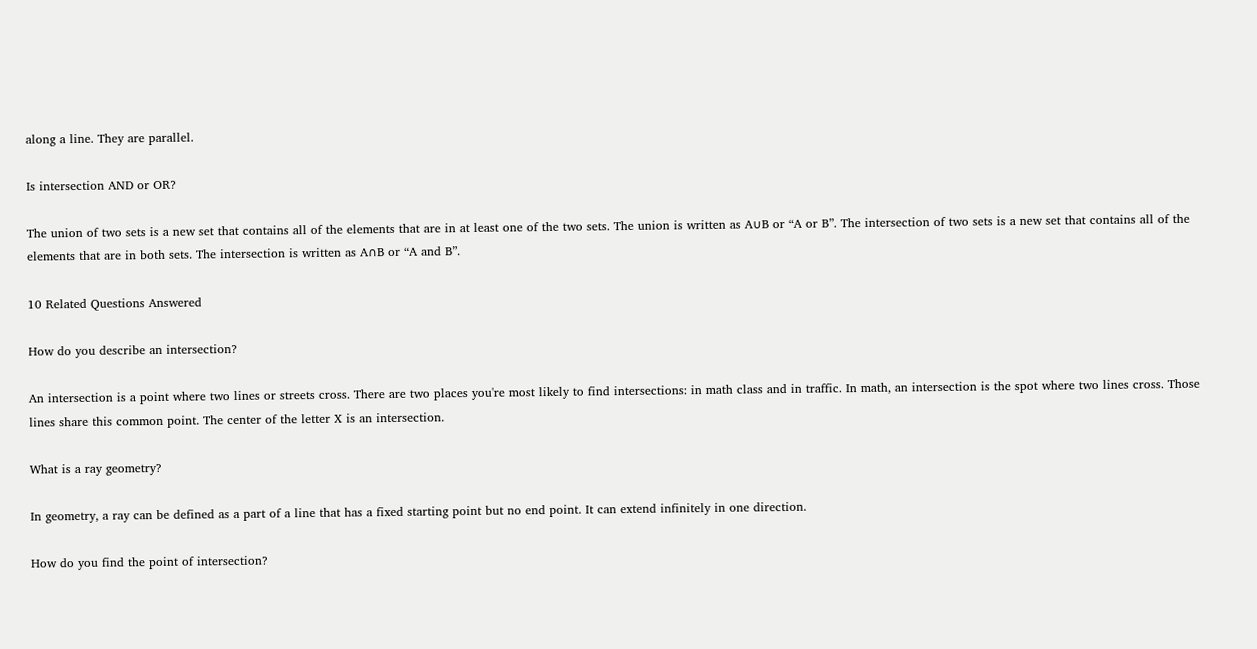along a line. They are parallel.

Is intersection AND or OR?

The union of two sets is a new set that contains all of the elements that are in at least one of the two sets. The union is written as A∪B or “A or B”. The intersection of two sets is a new set that contains all of the elements that are in both sets. The intersection is written as A∩B or “A and B”.

10 Related Questions Answered

How do you describe an intersection?

An intersection is a point where two lines or streets cross. There are two places you're most likely to find intersections: in math class and in traffic. In math, an intersection is the spot where two lines cross. Those lines share this common point. The center of the letter X is an intersection.

What is a ray geometry?

In geometry, a ray can be defined as a part of a line that has a fixed starting point but no end point. It can extend infinitely in one direction.

How do you find the point of intersection?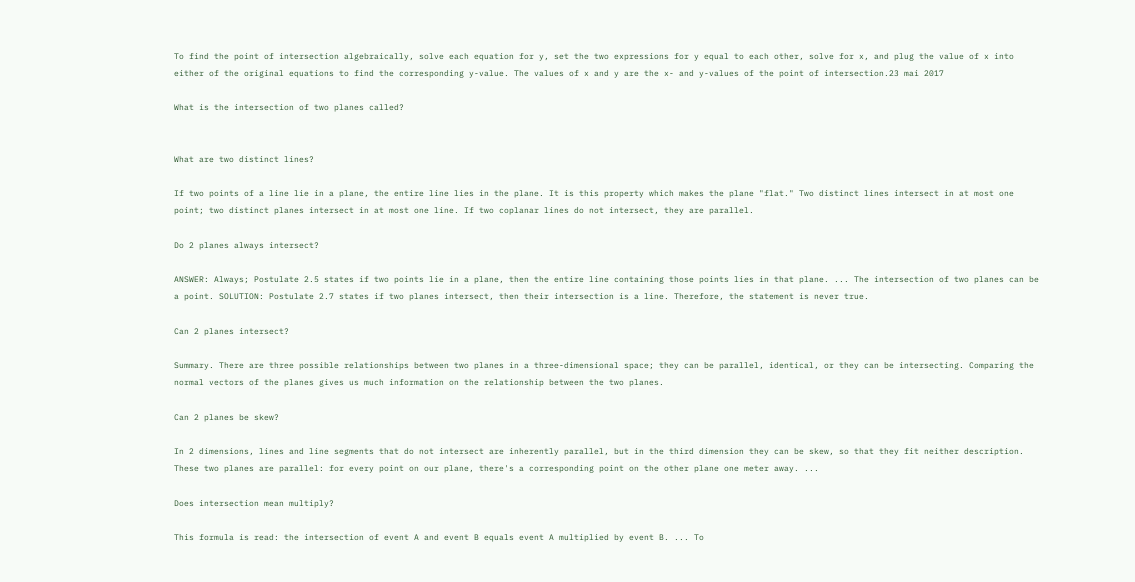To find the point of intersection algebraically, solve each equation for y, set the two expressions for y equal to each other, solve for x, and plug the value of x into either of the original equations to find the corresponding y-value. The values of x and y are the x- and y-values of the point of intersection.23 mai 2017

What is the intersection of two planes called?


What are two distinct lines?

If two points of a line lie in a plane, the entire line lies in the plane. It is this property which makes the plane "flat." Two distinct lines intersect in at most one point; two distinct planes intersect in at most one line. If two coplanar lines do not intersect, they are parallel.

Do 2 planes always intersect?

ANSWER: Always; Postulate 2.5 states if two points lie in a plane, then the entire line containing those points lies in that plane. ... The intersection of two planes can be a point. SOLUTION: Postulate 2.7 states if two planes intersect, then their intersection is a line. Therefore, the statement is never true.

Can 2 planes intersect?

Summary. There are three possible relationships between two planes in a three-dimensional space; they can be parallel, identical, or they can be intersecting. Comparing the normal vectors of the planes gives us much information on the relationship between the two planes.

Can 2 planes be skew?

In 2 dimensions, lines and line segments that do not intersect are inherently parallel, but in the third dimension they can be skew, so that they fit neither description. These two planes are parallel: for every point on our plane, there's a corresponding point on the other plane one meter away. ...

Does intersection mean multiply?

This formula is read: the intersection of event A and event B equals event A multiplied by event B. ... To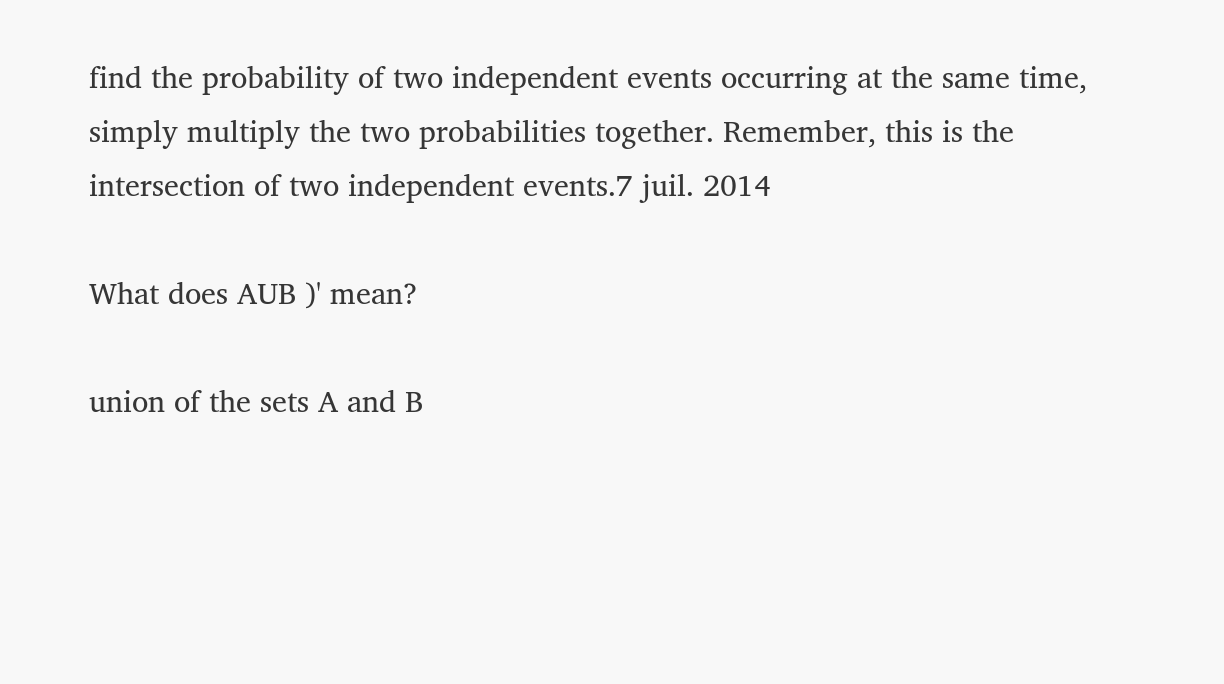find the probability of two independent events occurring at the same time, simply multiply the two probabilities together. Remember, this is the intersection of two independent events.7 juil. 2014

What does AUB )' mean?

union of the sets A and B